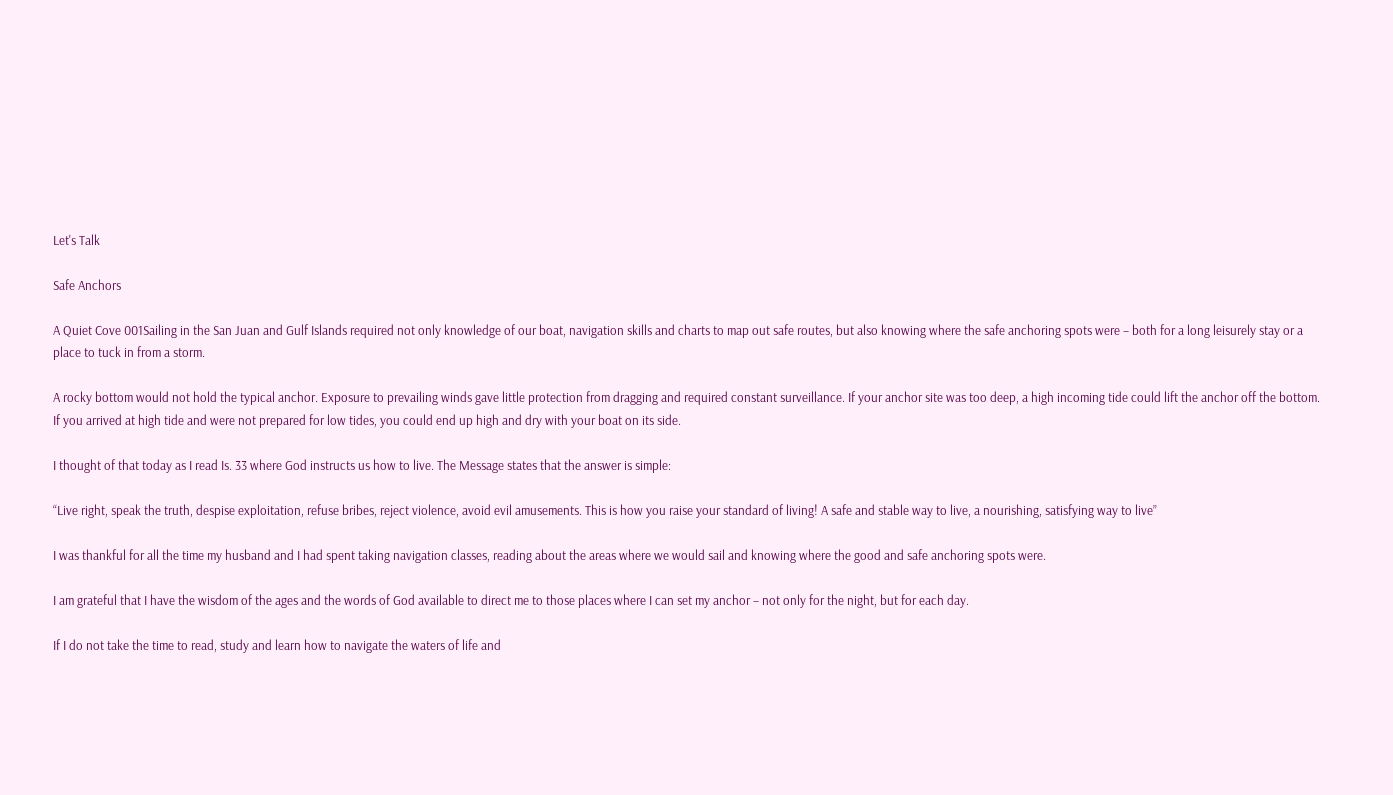Let's Talk

Safe Anchors

A Quiet Cove 001Sailing in the San Juan and Gulf Islands required not only knowledge of our boat, navigation skills and charts to map out safe routes, but also knowing where the safe anchoring spots were – both for a long leisurely stay or a place to tuck in from a storm.

A rocky bottom would not hold the typical anchor. Exposure to prevailing winds gave little protection from dragging and required constant surveillance. If your anchor site was too deep, a high incoming tide could lift the anchor off the bottom. If you arrived at high tide and were not prepared for low tides, you could end up high and dry with your boat on its side.

I thought of that today as I read Is. 33 where God instructs us how to live. The Message states that the answer is simple:

“Live right, speak the truth, despise exploitation, refuse bribes, reject violence, avoid evil amusements. This is how you raise your standard of living! A safe and stable way to live, a nourishing, satisfying way to live”

I was thankful for all the time my husband and I had spent taking navigation classes, reading about the areas where we would sail and knowing where the good and safe anchoring spots were.

I am grateful that I have the wisdom of the ages and the words of God available to direct me to those places where I can set my anchor – not only for the night, but for each day.

If I do not take the time to read, study and learn how to navigate the waters of life and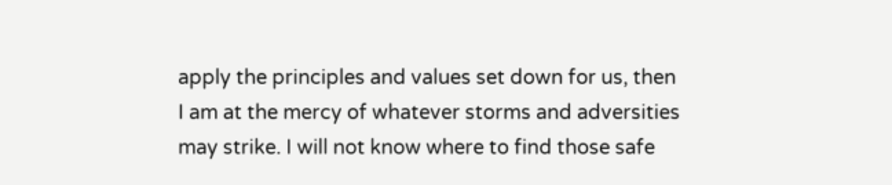apply the principles and values set down for us, then I am at the mercy of whatever storms and adversities may strike. I will not know where to find those safe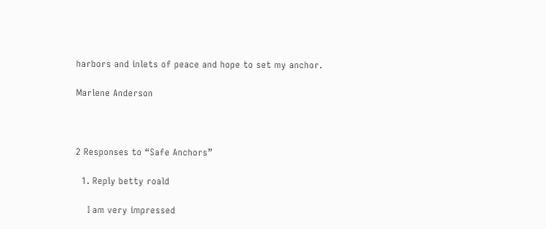harbors and inlets of peace and hope to set my anchor.

Marlene Anderson



2 Responses to “Safe Anchors”

  1. Reply betty roald

    I am very impressed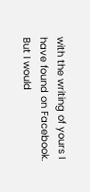with the writing of yours I have found on Facebook. But I would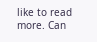like to read more. Can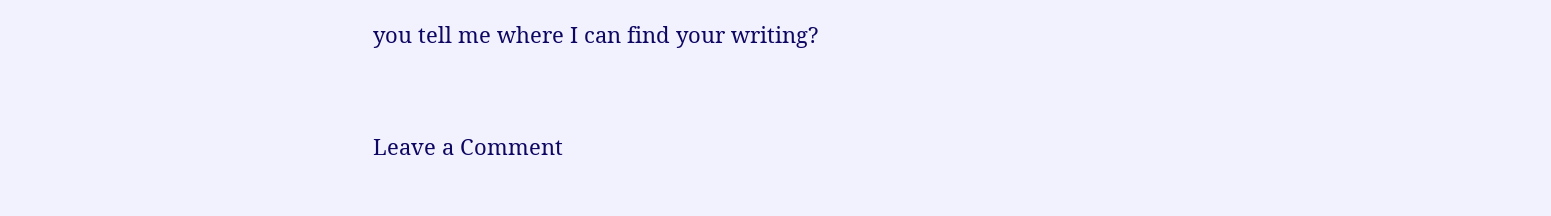you tell me where I can find your writing?


Leave a Comment